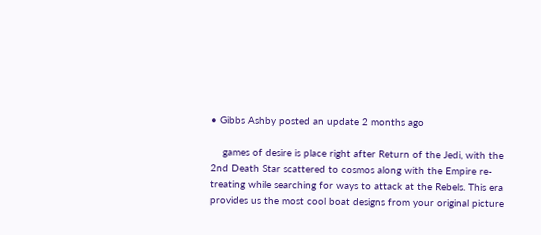• Gibbs Ashby posted an update 2 months ago

    games of desire is place right after Return of the Jedi, with the 2nd Death Star scattered to cosmos along with the Empire re-treating while searching for ways to attack at the Rebels. This era provides us the most cool boat designs from your original picture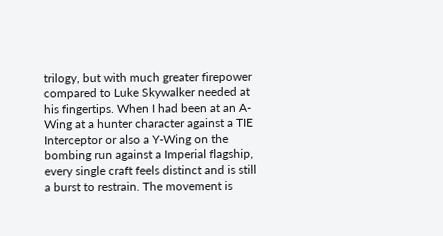trilogy, but with much greater firepower compared to Luke Skywalker needed at his fingertips. When I had been at an A-Wing at a hunter character against a TIE Interceptor or also a Y-Wing on the bombing run against a Imperial flagship, every single craft feels distinct and is still a burst to restrain. The movement is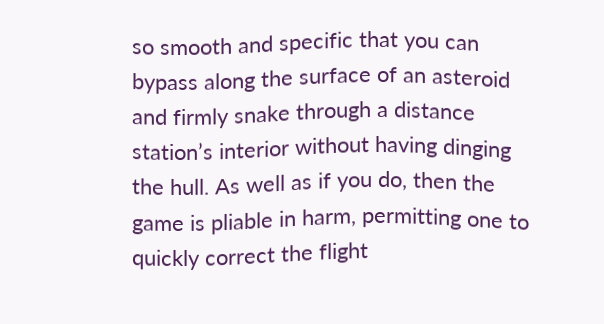so smooth and specific that you can bypass along the surface of an asteroid and firmly snake through a distance station’s interior without having dinging the hull. As well as if you do, then the game is pliable in harm, permitting one to quickly correct the flight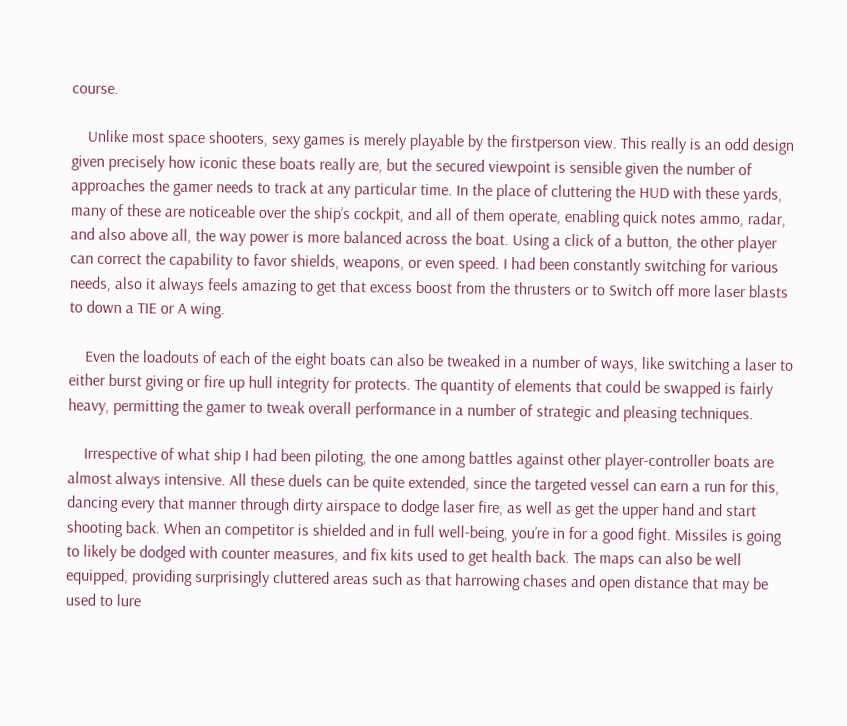course.

    Unlike most space shooters, sexy games is merely playable by the firstperson view. This really is an odd design given precisely how iconic these boats really are, but the secured viewpoint is sensible given the number of approaches the gamer needs to track at any particular time. In the place of cluttering the HUD with these yards, many of these are noticeable over the ship’s cockpit, and all of them operate, enabling quick notes ammo, radar, and also above all, the way power is more balanced across the boat. Using a click of a button, the other player can correct the capability to favor shields, weapons, or even speed. I had been constantly switching for various needs, also it always feels amazing to get that excess boost from the thrusters or to Switch off more laser blasts to down a TIE or A wing.

    Even the loadouts of each of the eight boats can also be tweaked in a number of ways, like switching a laser to either burst giving or fire up hull integrity for protects. The quantity of elements that could be swapped is fairly heavy, permitting the gamer to tweak overall performance in a number of strategic and pleasing techniques.

    Irrespective of what ship I had been piloting, the one among battles against other player-controller boats are almost always intensive. All these duels can be quite extended, since the targeted vessel can earn a run for this, dancing every that manner through dirty airspace to dodge laser fire, as well as get the upper hand and start shooting back. When an competitor is shielded and in full well-being, you’re in for a good fight. Missiles is going to likely be dodged with counter measures, and fix kits used to get health back. The maps can also be well equipped, providing surprisingly cluttered areas such as that harrowing chases and open distance that may be used to lure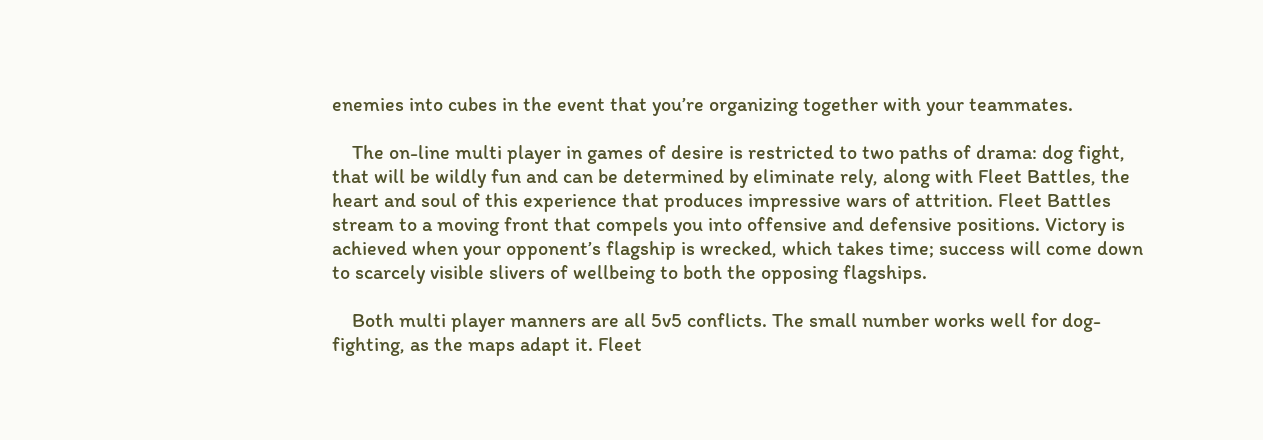enemies into cubes in the event that you’re organizing together with your teammates.

    The on-line multi player in games of desire is restricted to two paths of drama: dog fight, that will be wildly fun and can be determined by eliminate rely, along with Fleet Battles, the heart and soul of this experience that produces impressive wars of attrition. Fleet Battles stream to a moving front that compels you into offensive and defensive positions. Victory is achieved when your opponent’s flagship is wrecked, which takes time; success will come down to scarcely visible slivers of wellbeing to both the opposing flagships.

    Both multi player manners are all 5v5 conflicts. The small number works well for dog-fighting, as the maps adapt it. Fleet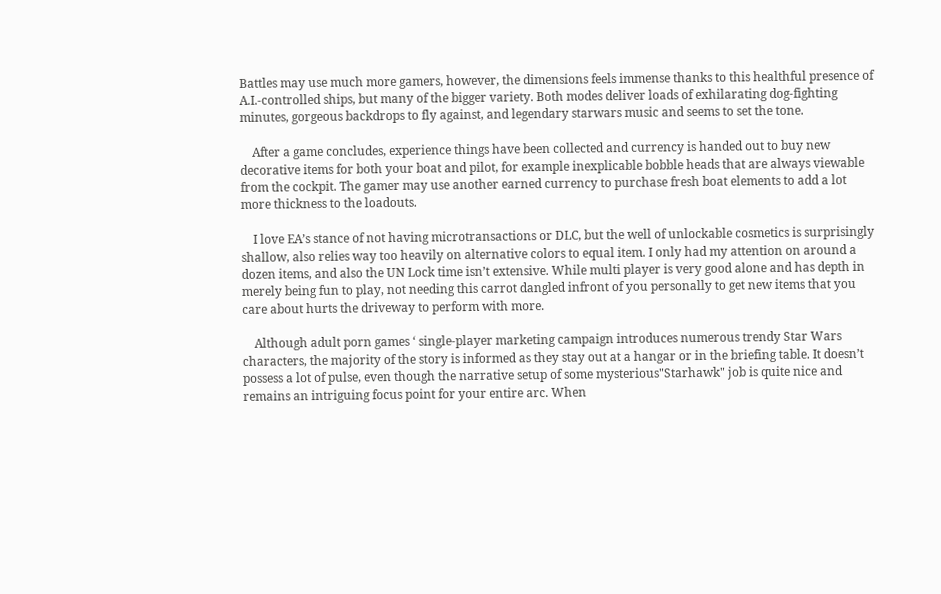Battles may use much more gamers, however, the dimensions feels immense thanks to this healthful presence of A.I.-controlled ships, but many of the bigger variety. Both modes deliver loads of exhilarating dog-fighting minutes, gorgeous backdrops to fly against, and legendary starwars music and seems to set the tone.

    After a game concludes, experience things have been collected and currency is handed out to buy new decorative items for both your boat and pilot, for example inexplicable bobble heads that are always viewable from the cockpit. The gamer may use another earned currency to purchase fresh boat elements to add a lot more thickness to the loadouts.

    I love EA’s stance of not having microtransactions or DLC, but the well of unlockable cosmetics is surprisingly shallow, also relies way too heavily on alternative colors to equal item. I only had my attention on around a dozen items, and also the UN Lock time isn’t extensive. While multi player is very good alone and has depth in merely being fun to play, not needing this carrot dangled infront of you personally to get new items that you care about hurts the driveway to perform with more.

    Although adult porn games ‘ single-player marketing campaign introduces numerous trendy Star Wars characters, the majority of the story is informed as they stay out at a hangar or in the briefing table. It doesn’t possess a lot of pulse, even though the narrative setup of some mysterious"Starhawk" job is quite nice and remains an intriguing focus point for your entire arc. When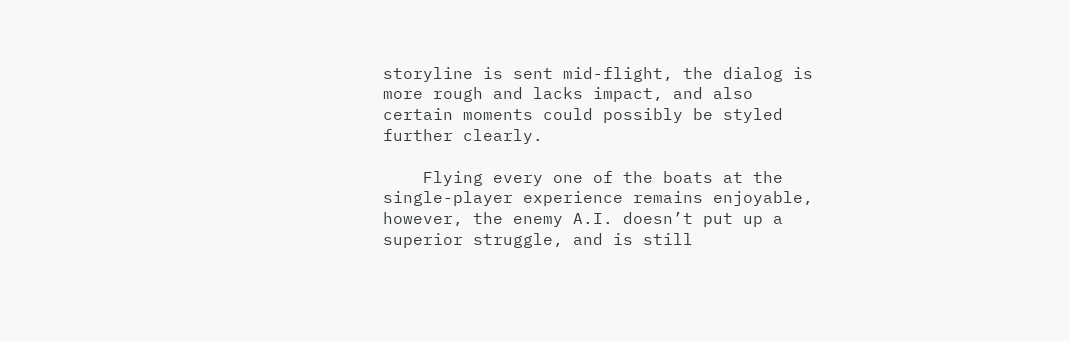storyline is sent mid-flight, the dialog is more rough and lacks impact, and also certain moments could possibly be styled further clearly.

    Flying every one of the boats at the single-player experience remains enjoyable, however, the enemy A.I. doesn’t put up a superior struggle, and is still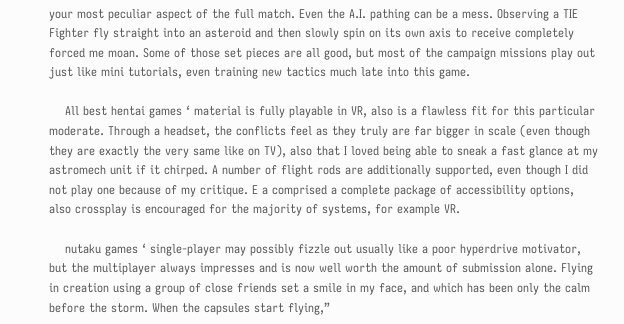your most peculiar aspect of the full match. Even the A.I. pathing can be a mess. Observing a TIE Fighter fly straight into an asteroid and then slowly spin on its own axis to receive completely forced me moan. Some of those set pieces are all good, but most of the campaign missions play out just like mini tutorials, even training new tactics much late into this game.

    All best hentai games ‘ material is fully playable in VR, also is a flawless fit for this particular moderate. Through a headset, the conflicts feel as they truly are far bigger in scale (even though they are exactly the very same like on TV), also that I loved being able to sneak a fast glance at my astromech unit if it chirped. A number of flight rods are additionally supported, even though I did not play one because of my critique. E a comprised a complete package of accessibility options, also crossplay is encouraged for the majority of systems, for example VR.

    nutaku games ‘ single-player may possibly fizzle out usually like a poor hyperdrive motivator, but the multiplayer always impresses and is now well worth the amount of submission alone. Flying in creation using a group of close friends set a smile in my face, and which has been only the calm before the storm. When the capsules start flying,”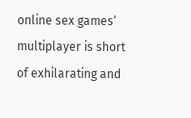online sex games‘ multiplayer is short of exhilarating and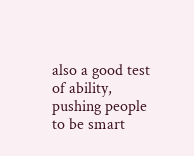also a good test of ability, pushing people to be smart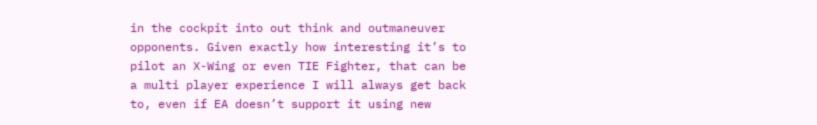in the cockpit into out think and outmaneuver opponents. Given exactly how interesting it’s to pilot an X-Wing or even TIE Fighter, that can be a multi player experience I will always get back to, even if EA doesn’t support it using new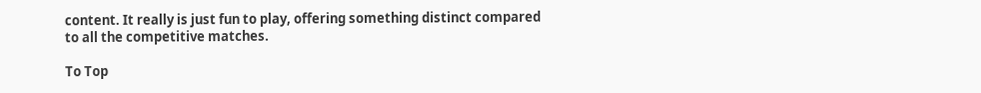content. It really is just fun to play, offering something distinct compared to all the competitive matches.

To Top